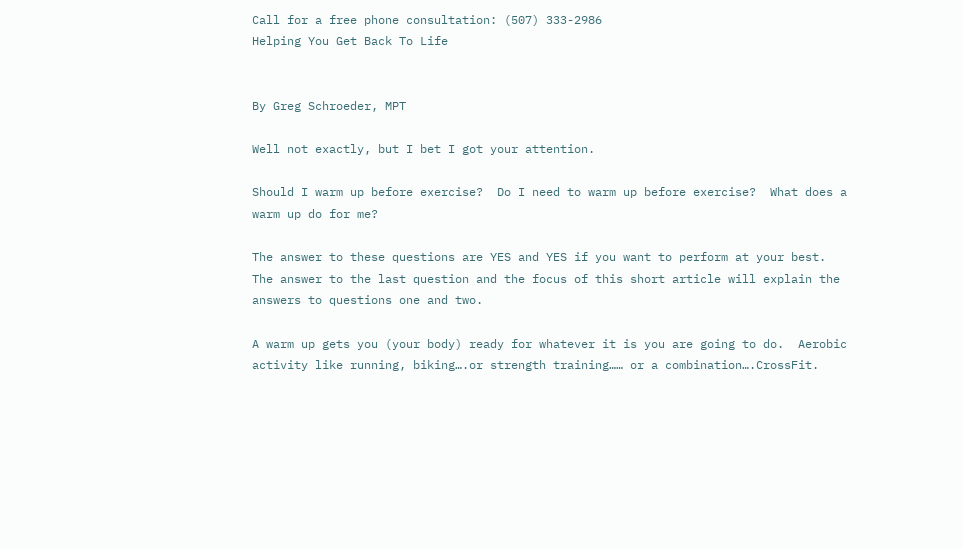Call for a free phone consultation: (507) 333-2986
Helping You Get Back To Life


By Greg Schroeder, MPT

Well not exactly, but I bet I got your attention.

Should I warm up before exercise?  Do I need to warm up before exercise?  What does a warm up do for me?

The answer to these questions are YES and YES if you want to perform at your best.  The answer to the last question and the focus of this short article will explain the answers to questions one and two.

A warm up gets you (your body) ready for whatever it is you are going to do.  Aerobic activity like running, biking….or strength training…… or a combination….CrossFit.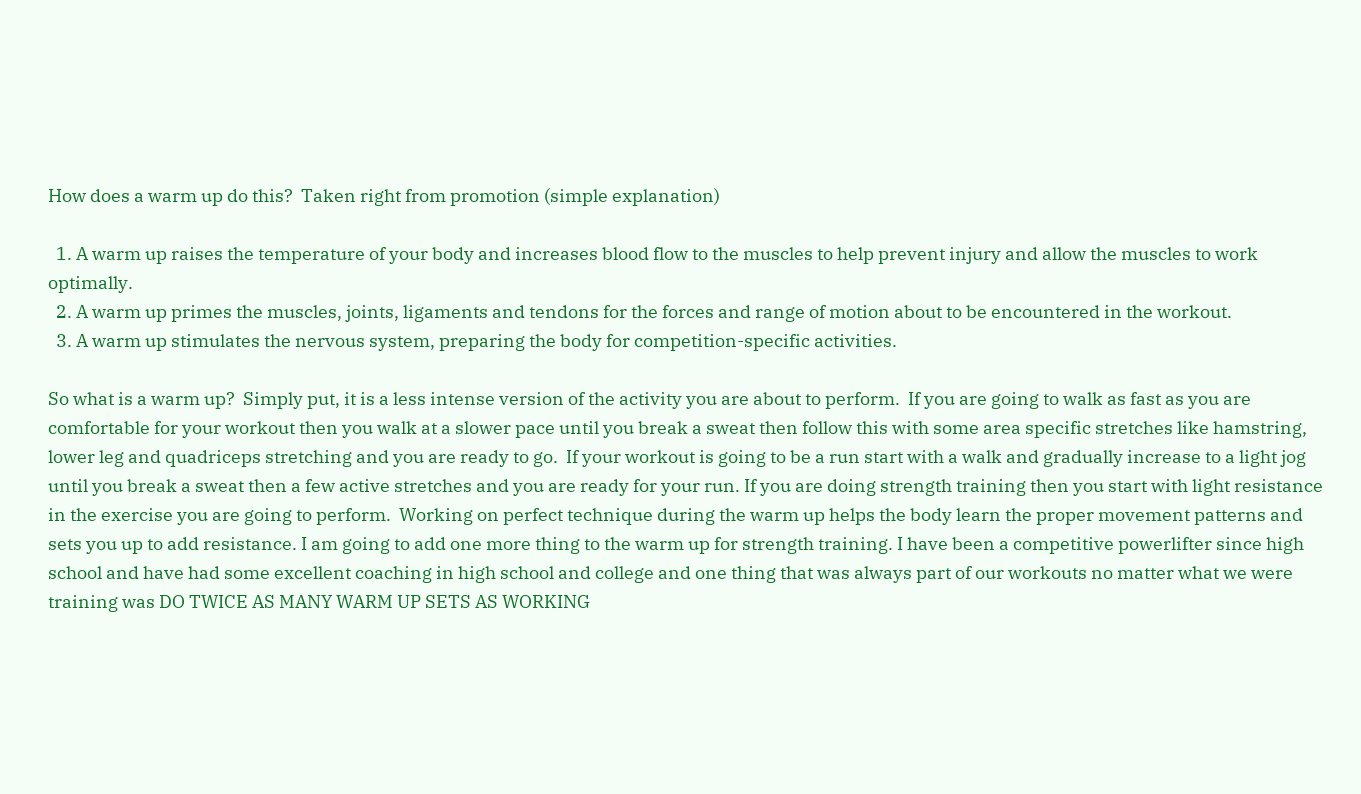How does a warm up do this?  Taken right from promotion (simple explanation)

  1. A warm up raises the temperature of your body and increases blood flow to the muscles to help prevent injury and allow the muscles to work optimally.
  2. A warm up primes the muscles, joints, ligaments and tendons for the forces and range of motion about to be encountered in the workout.
  3. A warm up stimulates the nervous system, preparing the body for competition-specific activities.

So what is a warm up?  Simply put, it is a less intense version of the activity you are about to perform.  If you are going to walk as fast as you are comfortable for your workout then you walk at a slower pace until you break a sweat then follow this with some area specific stretches like hamstring, lower leg and quadriceps stretching and you are ready to go.  If your workout is going to be a run start with a walk and gradually increase to a light jog until you break a sweat then a few active stretches and you are ready for your run. If you are doing strength training then you start with light resistance in the exercise you are going to perform.  Working on perfect technique during the warm up helps the body learn the proper movement patterns and sets you up to add resistance. I am going to add one more thing to the warm up for strength training. I have been a competitive powerlifter since high school and have had some excellent coaching in high school and college and one thing that was always part of our workouts no matter what we were training was DO TWICE AS MANY WARM UP SETS AS WORKING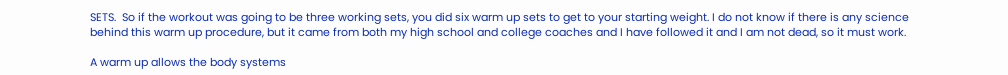SETS.  So if the workout was going to be three working sets, you did six warm up sets to get to your starting weight. I do not know if there is any science behind this warm up procedure, but it came from both my high school and college coaches and I have followed it and I am not dead, so it must work.

A warm up allows the body systems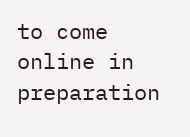to come online in preparation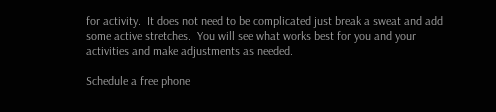for activity.  It does not need to be complicated just break a sweat and add some active stretches.  You will see what works best for you and your activities and make adjustments as needed.

Schedule a free phone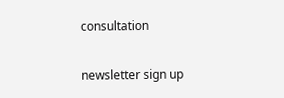consultation

newsletter sign up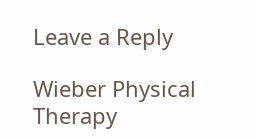Leave a Reply

Wieber Physical Therapy